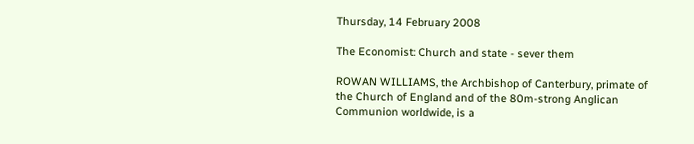Thursday, 14 February 2008

The Economist: Church and state - sever them

ROWAN WILLIAMS, the Archbishop of Canterbury, primate of the Church of England and of the 80m-strong Anglican Communion worldwide, is a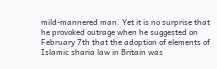mild-mannered man. Yet it is no surprise that he provoked outrage when he suggested on February 7th that the adoption of elements of Islamic sharia law in Britain was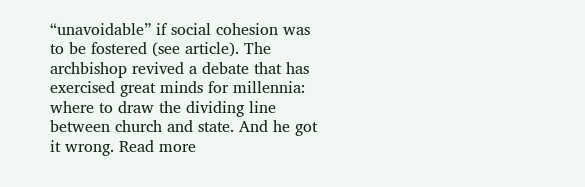“unavoidable” if social cohesion was to be fostered (see article). The archbishop revived a debate that has exercised great minds for millennia: where to draw the dividing line between church and state. And he got it wrong. Read more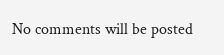No comments will be posted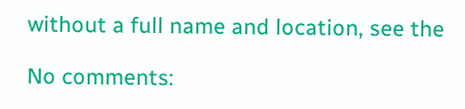without a full name and location, see the

No comments: